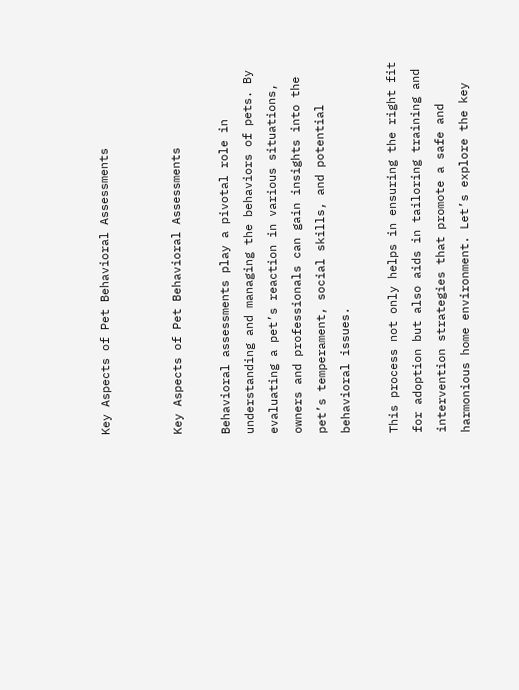Key Aspects of Pet Behavioral Assessments


Key Aspects of Pet Behavioral Assessments

Behavioral assessments play a pivotal role in understanding and managing the behaviors of pets. By evaluating a pet’s reaction in various situations, owners and professionals can gain insights into the pet’s temperament, social skills, and potential behavioral issues.

This process not only helps in ensuring the right fit for adoption but also aids in tailoring training and intervention strategies that promote a safe and harmonious home environment. Let’s explore the key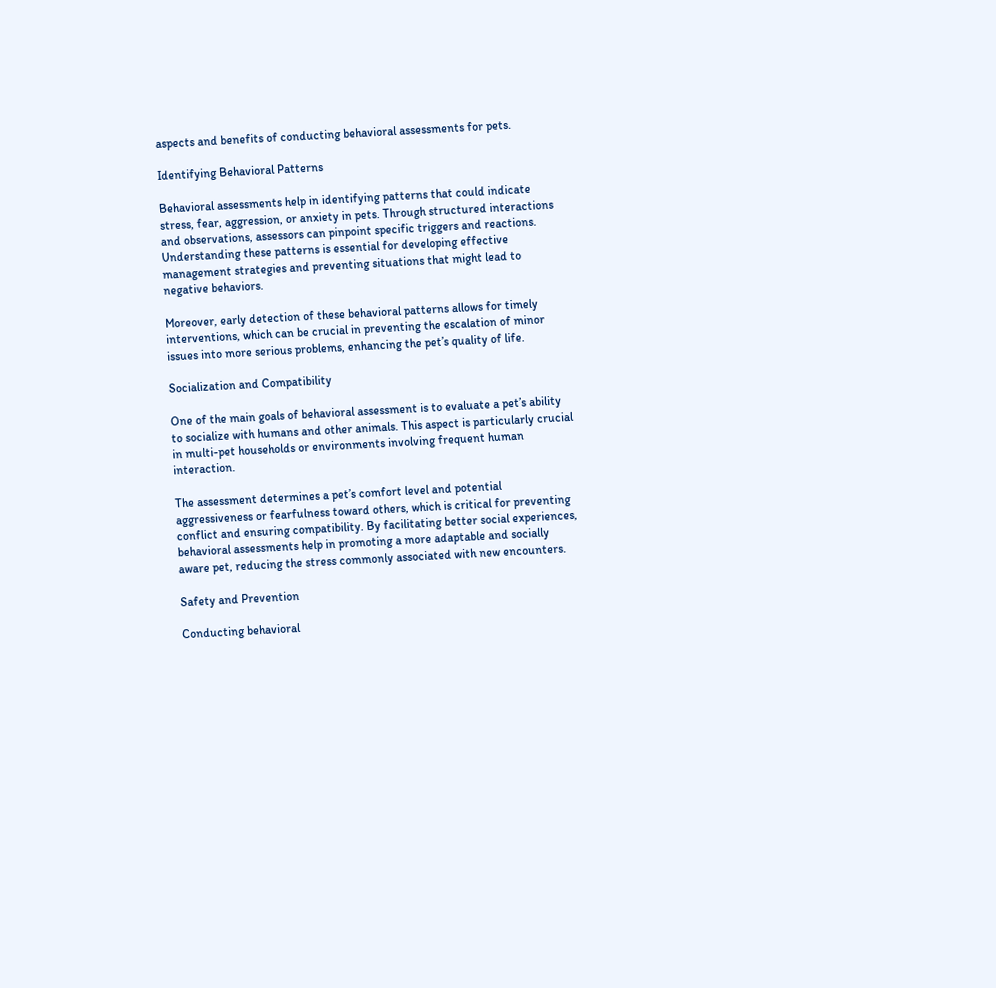aspects and benefits of conducting behavioral assessments for pets.

Identifying Behavioral Patterns

Behavioral assessments help in identifying patterns that could indicate stress, fear, aggression, or anxiety in pets. Through structured interactions and observations, assessors can pinpoint specific triggers and reactions. Understanding these patterns is essential for developing effective management strategies and preventing situations that might lead to negative behaviors.

Moreover, early detection of these behavioral patterns allows for timely interventions, which can be crucial in preventing the escalation of minor issues into more serious problems, enhancing the pet’s quality of life.

Socialization and Compatibility

One of the main goals of behavioral assessment is to evaluate a pet’s ability to socialize with humans and other animals. This aspect is particularly crucial in multi-pet households or environments involving frequent human interaction.

The assessment determines a pet’s comfort level and potential aggressiveness or fearfulness toward others, which is critical for preventing conflict and ensuring compatibility. By facilitating better social experiences, behavioral assessments help in promoting a more adaptable and socially aware pet, reducing the stress commonly associated with new encounters.

Safety and Prevention

Conducting behavioral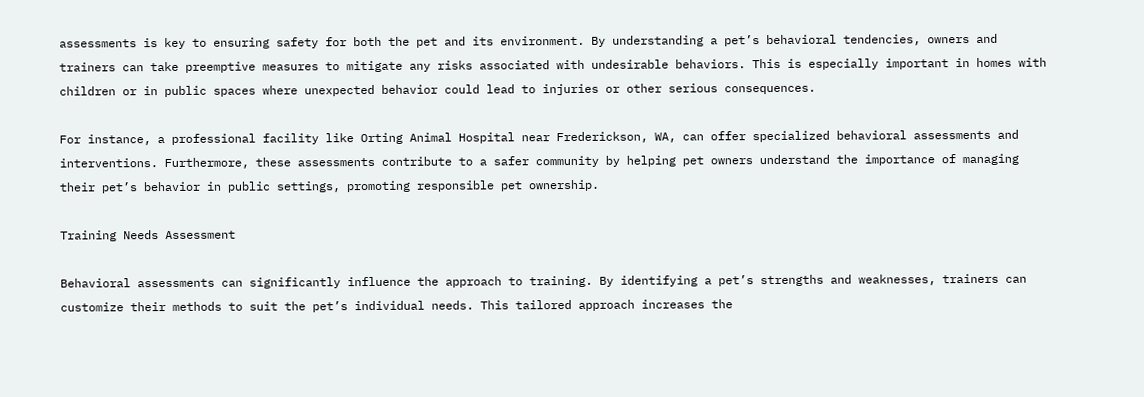assessments is key to ensuring safety for both the pet and its environment. By understanding a pet’s behavioral tendencies, owners and trainers can take preemptive measures to mitigate any risks associated with undesirable behaviors. This is especially important in homes with children or in public spaces where unexpected behavior could lead to injuries or other serious consequences.

For instance, a professional facility like Orting Animal Hospital near Frederickson, WA, can offer specialized behavioral assessments and interventions. Furthermore, these assessments contribute to a safer community by helping pet owners understand the importance of managing their pet’s behavior in public settings, promoting responsible pet ownership.

Training Needs Assessment

Behavioral assessments can significantly influence the approach to training. By identifying a pet’s strengths and weaknesses, trainers can customize their methods to suit the pet’s individual needs. This tailored approach increases the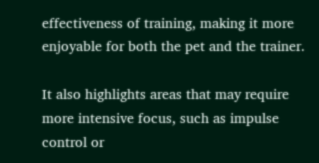effectiveness of training, making it more enjoyable for both the pet and the trainer.

It also highlights areas that may require more intensive focus, such as impulse control or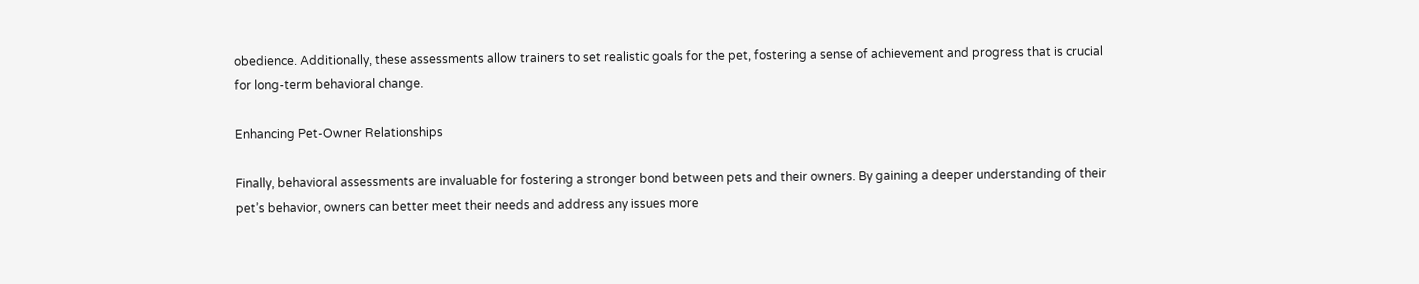obedience. Additionally, these assessments allow trainers to set realistic goals for the pet, fostering a sense of achievement and progress that is crucial for long-term behavioral change.

Enhancing Pet-Owner Relationships

Finally, behavioral assessments are invaluable for fostering a stronger bond between pets and their owners. By gaining a deeper understanding of their pet’s behavior, owners can better meet their needs and address any issues more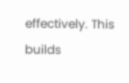effectively. This builds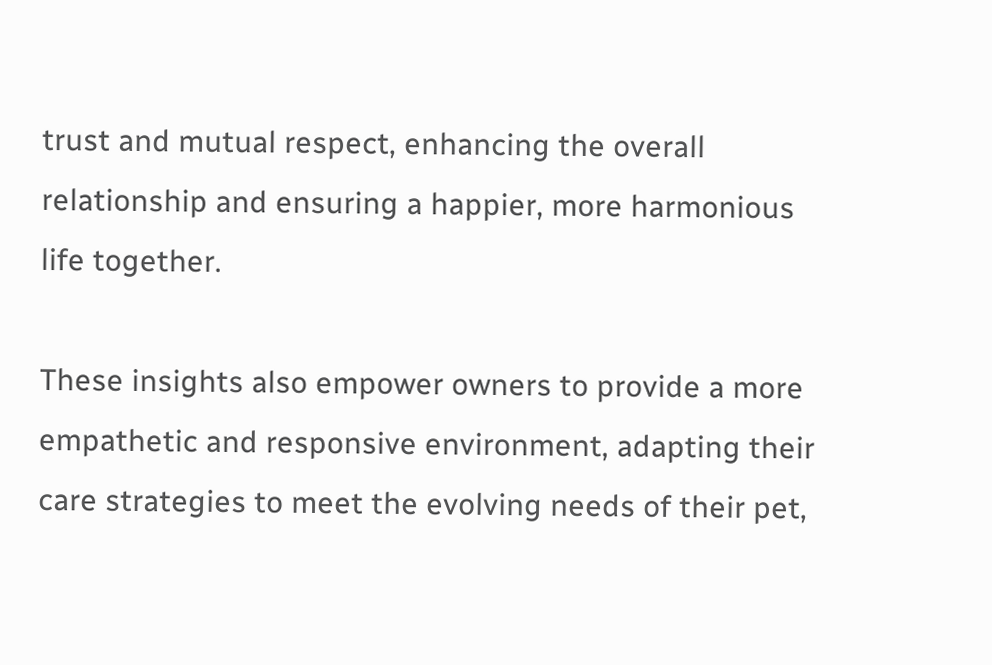trust and mutual respect, enhancing the overall relationship and ensuring a happier, more harmonious life together.

These insights also empower owners to provide a more empathetic and responsive environment, adapting their care strategies to meet the evolving needs of their pet,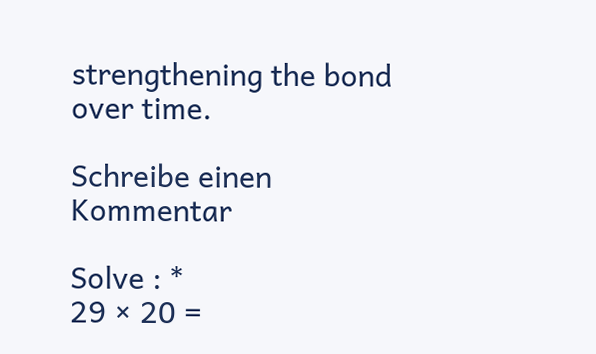strengthening the bond over time.

Schreibe einen Kommentar

Solve : *
29 × 20 =